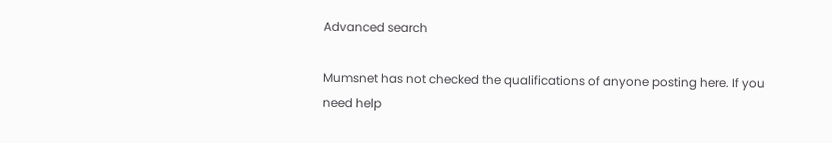Advanced search

Mumsnet has not checked the qualifications of anyone posting here. If you need help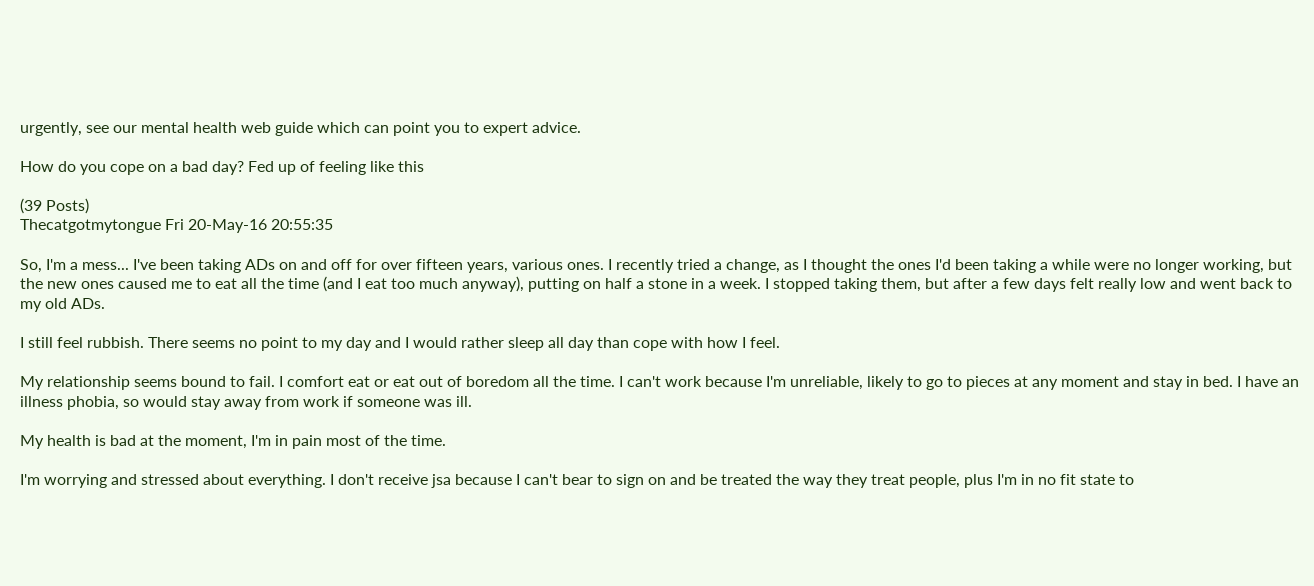urgently, see our mental health web guide which can point you to expert advice.

How do you cope on a bad day? Fed up of feeling like this

(39 Posts)
Thecatgotmytongue Fri 20-May-16 20:55:35

So, I'm a mess... I've been taking ADs on and off for over fifteen years, various ones. I recently tried a change, as I thought the ones I'd been taking a while were no longer working, but the new ones caused me to eat all the time (and I eat too much anyway), putting on half a stone in a week. I stopped taking them, but after a few days felt really low and went back to my old ADs.

I still feel rubbish. There seems no point to my day and I would rather sleep all day than cope with how I feel.

My relationship seems bound to fail. I comfort eat or eat out of boredom all the time. I can't work because I'm unreliable, likely to go to pieces at any moment and stay in bed. I have an illness phobia, so would stay away from work if someone was ill.

My health is bad at the moment, I'm in pain most of the time.

I'm worrying and stressed about everything. I don't receive jsa because I can't bear to sign on and be treated the way they treat people, plus I'm in no fit state to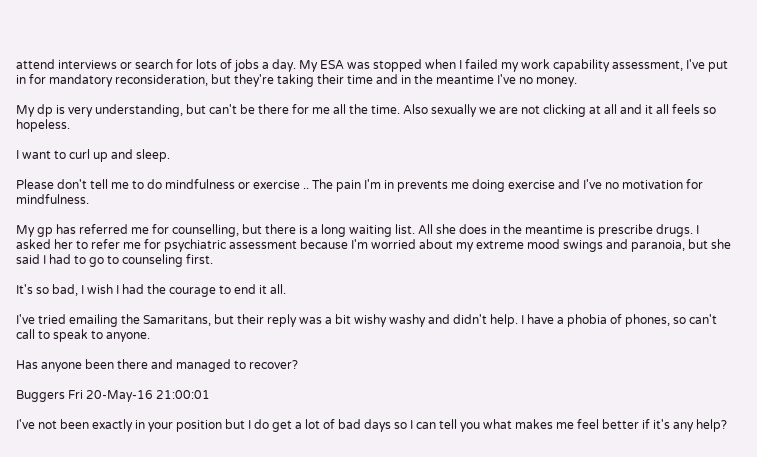attend interviews or search for lots of jobs a day. My ESA was stopped when I failed my work capability assessment, I've put in for mandatory reconsideration, but they're taking their time and in the meantime I've no money.

My dp is very understanding, but can't be there for me all the time. Also sexually we are not clicking at all and it all feels so hopeless.

I want to curl up and sleep.

Please don't tell me to do mindfulness or exercise .. The pain I'm in prevents me doing exercise and I've no motivation for mindfulness.

My gp has referred me for counselling, but there is a long waiting list. All she does in the meantime is prescribe drugs. I asked her to refer me for psychiatric assessment because I'm worried about my extreme mood swings and paranoia, but she said I had to go to counseling first.

It's so bad, I wish I had the courage to end it all.

I've tried emailing the Samaritans, but their reply was a bit wishy washy and didn't help. I have a phobia of phones, so can't call to speak to anyone.

Has anyone been there and managed to recover?

Buggers Fri 20-May-16 21:00:01

I've not been exactly in your position but I do get a lot of bad days so I can tell you what makes me feel better if it's any help?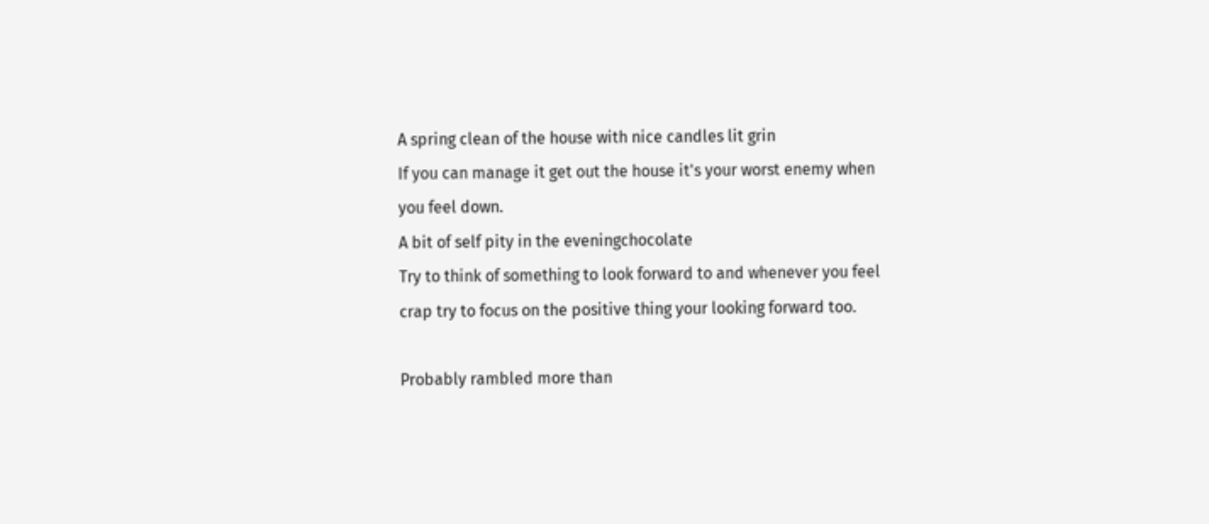A spring clean of the house with nice candles lit grin
If you can manage it get out the house it's your worst enemy when you feel down.
A bit of self pity in the eveningchocolate
Try to think of something to look forward to and whenever you feel crap try to focus on the positive thing your looking forward too.

Probably rambled more than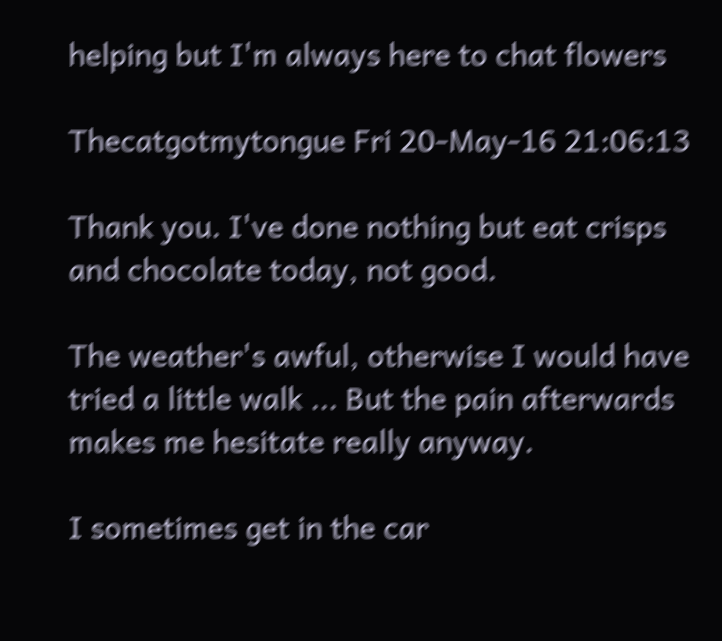helping but I'm always here to chat flowers

Thecatgotmytongue Fri 20-May-16 21:06:13

Thank you. I've done nothing but eat crisps and chocolate today, not good.

The weather's awful, otherwise I would have tried a little walk ... But the pain afterwards makes me hesitate really anyway.

I sometimes get in the car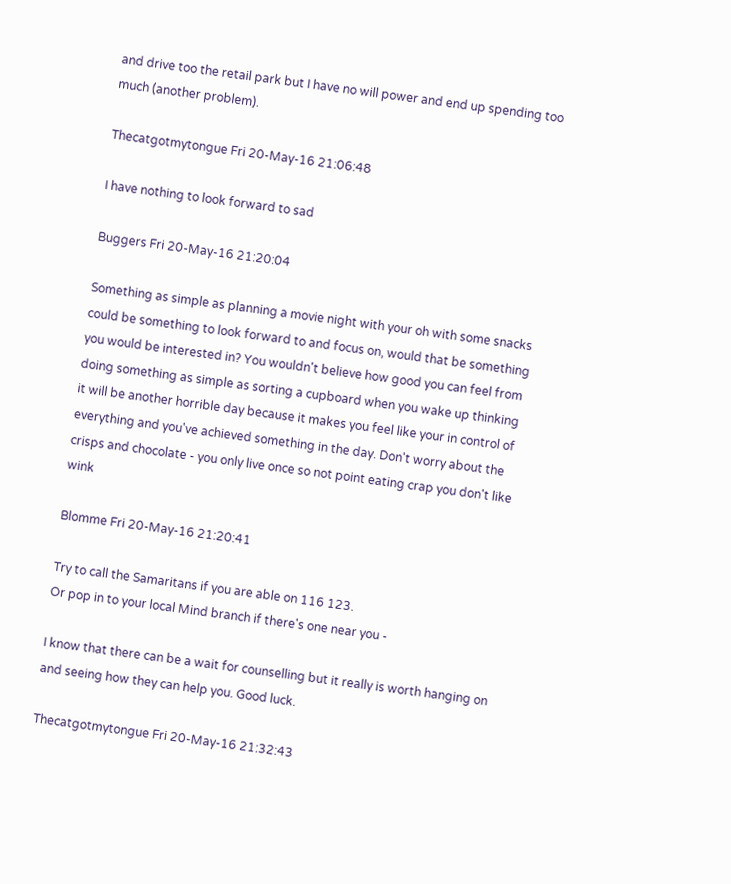and drive too the retail park but I have no will power and end up spending too much (another problem).

Thecatgotmytongue Fri 20-May-16 21:06:48

I have nothing to look forward to sad

Buggers Fri 20-May-16 21:20:04

Something as simple as planning a movie night with your oh with some snacks could be something to look forward to and focus on, would that be something you would be interested in? You wouldn't believe how good you can feel from doing something as simple as sorting a cupboard when you wake up thinking it will be another horrible day because it makes you feel like your in control of everything and you've achieved something in the day. Don't worry about the crisps and chocolate - you only live once so not point eating crap you don't like wink

Blomme Fri 20-May-16 21:20:41

Try to call the Samaritans if you are able on 116 123.
Or pop in to your local Mind branch if there's one near you -

I know that there can be a wait for counselling but it really is worth hanging on and seeing how they can help you. Good luck.

Thecatgotmytongue Fri 20-May-16 21:32:43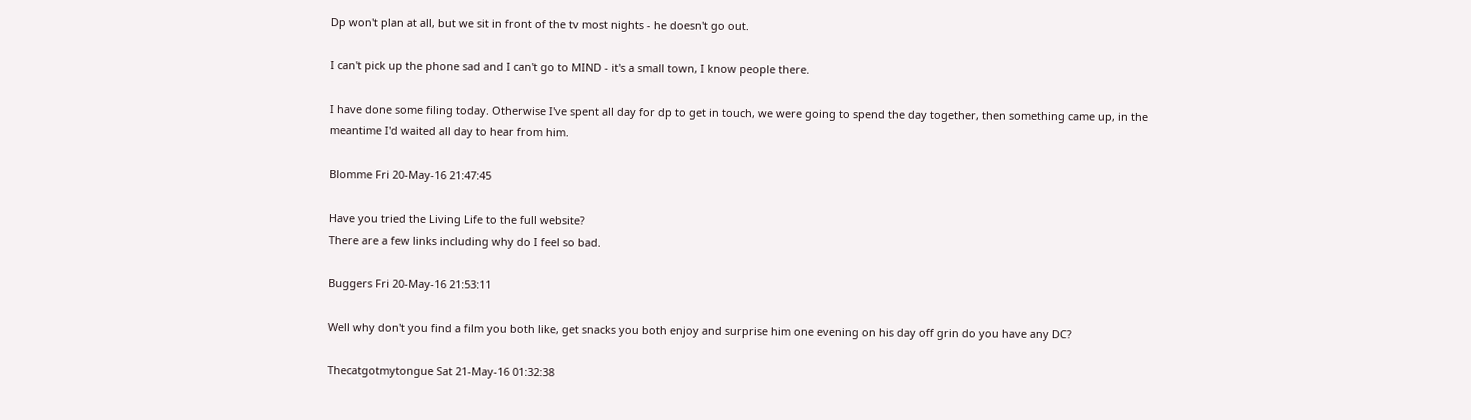Dp won't plan at all, but we sit in front of the tv most nights - he doesn't go out.

I can't pick up the phone sad and I can't go to MIND - it's a small town, I know people there.

I have done some filing today. Otherwise I've spent all day for dp to get in touch, we were going to spend the day together, then something came up, in the meantime I'd waited all day to hear from him.

Blomme Fri 20-May-16 21:47:45

Have you tried the Living Life to the full website?
There are a few links including why do I feel so bad.

Buggers Fri 20-May-16 21:53:11

Well why don't you find a film you both like, get snacks you both enjoy and surprise him one evening on his day off grin do you have any DC?

Thecatgotmytongue Sat 21-May-16 01:32:38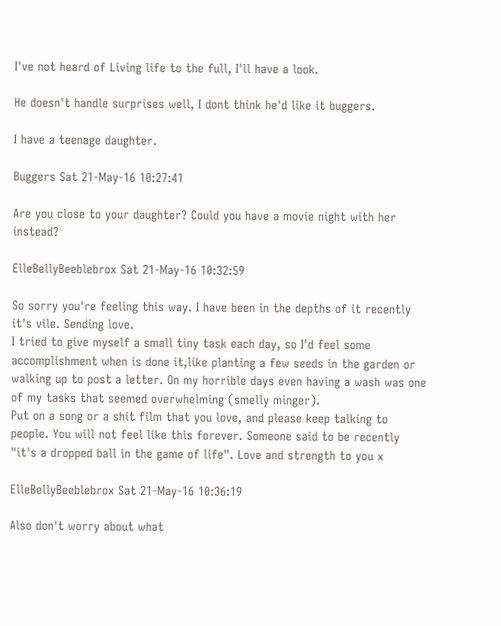I've not heard of Living life to the full, I'll have a look.

He doesn't handle surprises well, I dont think he'd like it buggers.

I have a teenage daughter.

Buggers Sat 21-May-16 10:27:41

Are you close to your daughter? Could you have a movie night with her instead?

ElleBellyBeeblebrox Sat 21-May-16 10:32:59

So sorry you're feeling this way. I have been in the depths of it recently it's vile. Sending love.
I tried to give myself a small tiny task each day, so I'd feel some accomplishment when is done it,like planting a few seeds in the garden or walking up to post a letter. On my horrible days even having a wash was one of my tasks that seemed overwhelming (smelly minger).
Put on a song or a shit film that you love, and please keep talking to people. You will not feel like this forever. Someone said to be recently "it's a dropped ball in the game of life". Love and strength to you x

ElleBellyBeeblebrox Sat 21-May-16 10:36:19

Also don't worry about what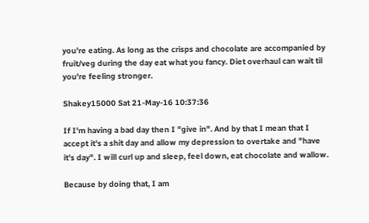you're eating. As long as the crisps and chocolate are accompanied by fruit/veg during the day eat what you fancy. Diet overhaul can wait til you're feeling stronger.

Shakey15000 Sat 21-May-16 10:37:36

If I'm having a bad day then I "give in". And by that I mean that I accept it's a shit day and allow my depression to overtake and "have it's day". I will curl up and sleep, feel down, eat chocolate and wallow.

Because by doing that, I am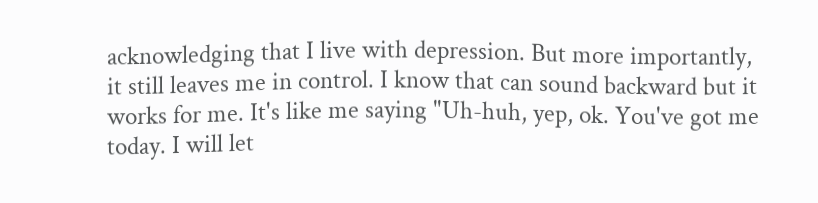acknowledging that I live with depression. But more importantly, it still leaves me in control. I know that can sound backward but it works for me. It's like me saying "Uh-huh, yep, ok. You've got me today. I will let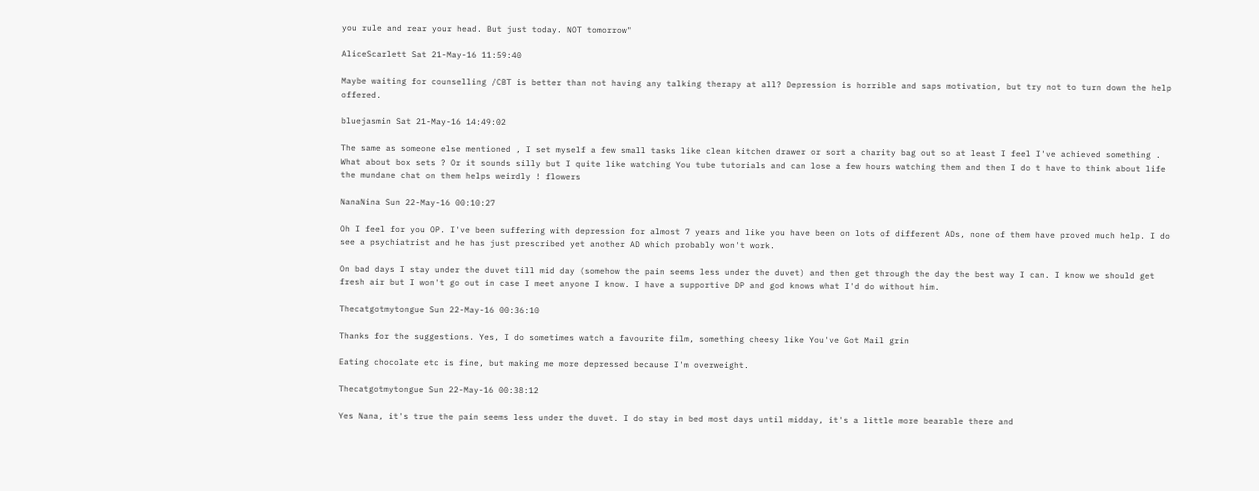you rule and rear your head. But just today. NOT tomorrow"

AliceScarlett Sat 21-May-16 11:59:40

Maybe waiting for counselling /CBT is better than not having any talking therapy at all? Depression is horrible and saps motivation, but try not to turn down the help offered.

bluejasmin Sat 21-May-16 14:49:02

The same as someone else mentioned , I set myself a few small tasks like clean kitchen drawer or sort a charity bag out so at least I feel I've achieved something .
What about box sets ? Or it sounds silly but I quite like watching You tube tutorials and can lose a few hours watching them and then I do t have to think about life the mundane chat on them helps weirdly ! flowers

NanaNina Sun 22-May-16 00:10:27

Oh I feel for you OP. I've been suffering with depression for almost 7 years and like you have been on lots of different ADs, none of them have proved much help. I do see a psychiatrist and he has just prescribed yet another AD which probably won't work.

On bad days I stay under the duvet till mid day (somehow the pain seems less under the duvet) and then get through the day the best way I can. I know we should get fresh air but I won't go out in case I meet anyone I know. I have a supportive DP and god knows what I'd do without him.

Thecatgotmytongue Sun 22-May-16 00:36:10

Thanks for the suggestions. Yes, I do sometimes watch a favourite film, something cheesy like You've Got Mail grin

Eating chocolate etc is fine, but making me more depressed because I'm overweight.

Thecatgotmytongue Sun 22-May-16 00:38:12

Yes Nana, it's true the pain seems less under the duvet. I do stay in bed most days until midday, it's a little more bearable there and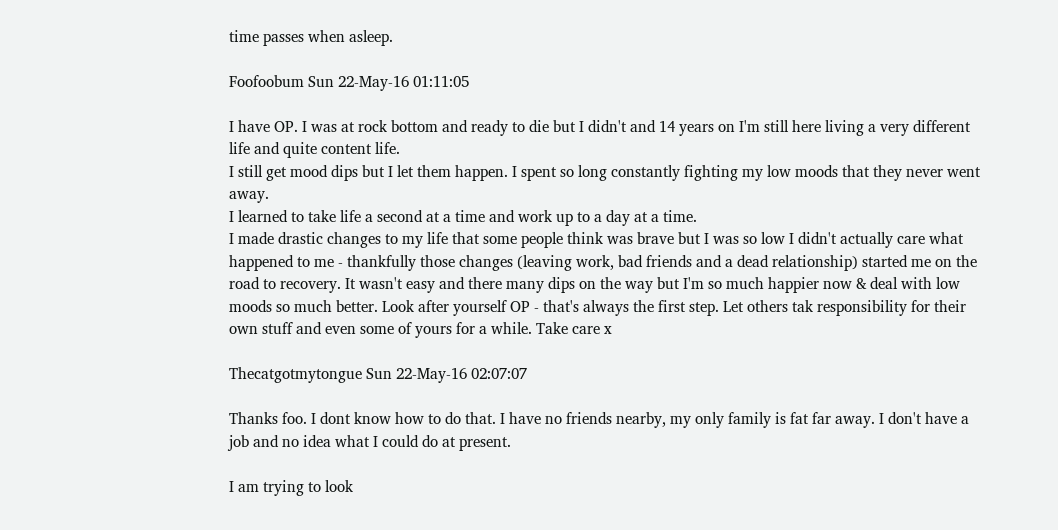time passes when asleep.

Foofoobum Sun 22-May-16 01:11:05

I have OP. I was at rock bottom and ready to die but I didn't and 14 years on I'm still here living a very different life and quite content life.
I still get mood dips but I let them happen. I spent so long constantly fighting my low moods that they never went away.
I learned to take life a second at a time and work up to a day at a time.
I made drastic changes to my life that some people think was brave but I was so low I didn't actually care what happened to me - thankfully those changes (leaving work, bad friends and a dead relationship) started me on the road to recovery. It wasn't easy and there many dips on the way but I'm so much happier now & deal with low moods so much better. Look after yourself OP - that's always the first step. Let others tak responsibility for their own stuff and even some of yours for a while. Take care x

Thecatgotmytongue Sun 22-May-16 02:07:07

Thanks foo. I dont know how to do that. I have no friends nearby, my only family is fat far away. I don't have a job and no idea what I could do at present.

I am trying to look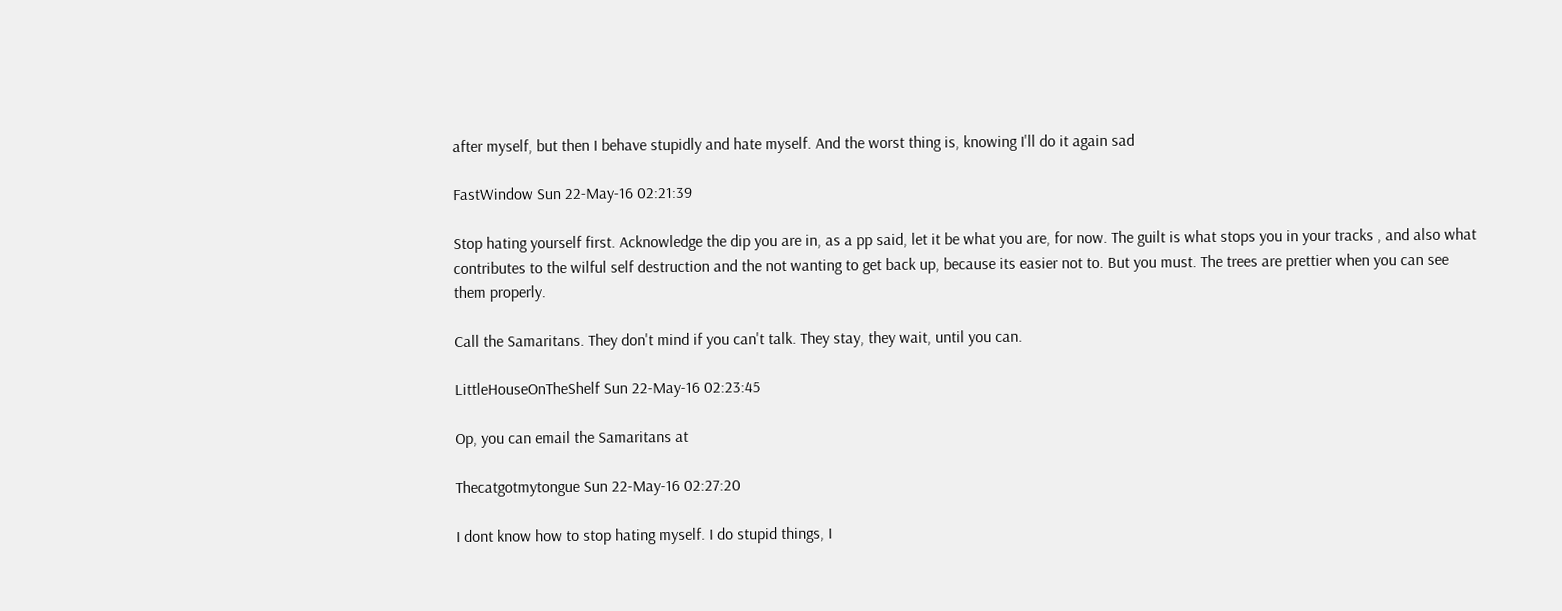after myself, but then I behave stupidly and hate myself. And the worst thing is, knowing I'll do it again sad

FastWindow Sun 22-May-16 02:21:39

Stop hating yourself first. Acknowledge the dip you are in, as a pp said, let it be what you are, for now. The guilt is what stops you in your tracks , and also what contributes to the wilful self destruction and the not wanting to get back up, because its easier not to. But you must. The trees are prettier when you can see them properly.

Call the Samaritans. They don't mind if you can't talk. They stay, they wait, until you can.

LittleHouseOnTheShelf Sun 22-May-16 02:23:45

Op, you can email the Samaritans at

Thecatgotmytongue Sun 22-May-16 02:27:20

I dont know how to stop hating myself. I do stupid things, I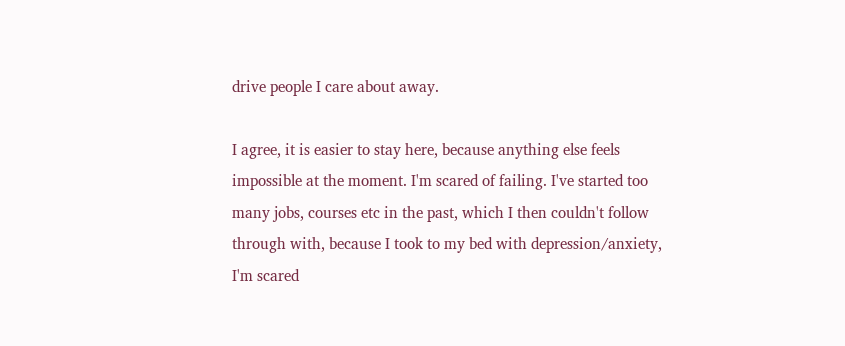drive people I care about away.

I agree, it is easier to stay here, because anything else feels impossible at the moment. I'm scared of failing. I've started too many jobs, courses etc in the past, which I then couldn't follow through with, because I took to my bed with depression/anxiety, I'm scared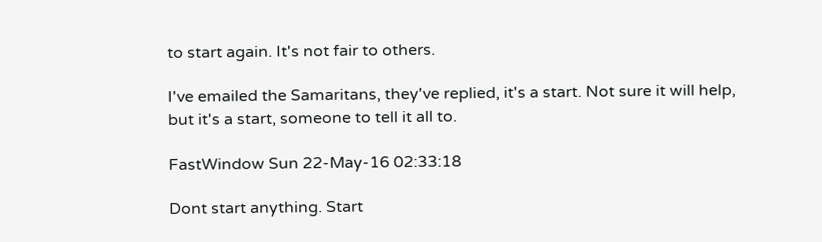to start again. It's not fair to others.

I've emailed the Samaritans, they've replied, it's a start. Not sure it will help, but it's a start, someone to tell it all to.

FastWindow Sun 22-May-16 02:33:18

Dont start anything. Start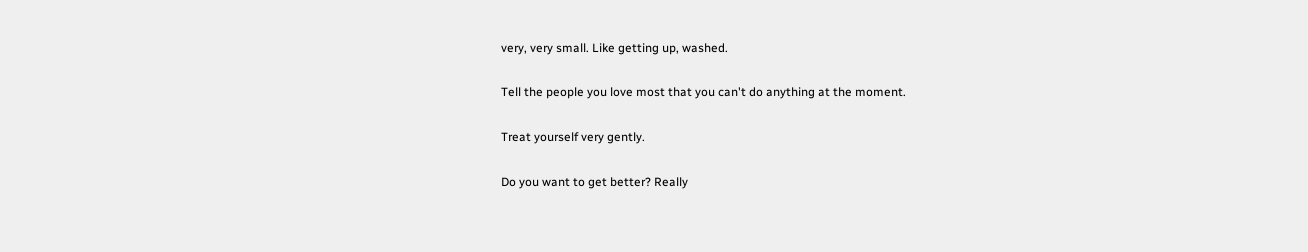very, very small. Like getting up, washed.

Tell the people you love most that you can't do anything at the moment.

Treat yourself very gently.

Do you want to get better? Really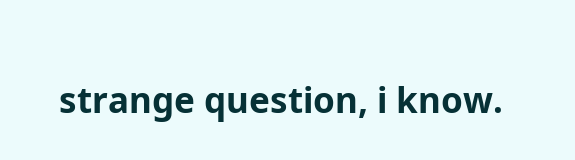strange question, i know.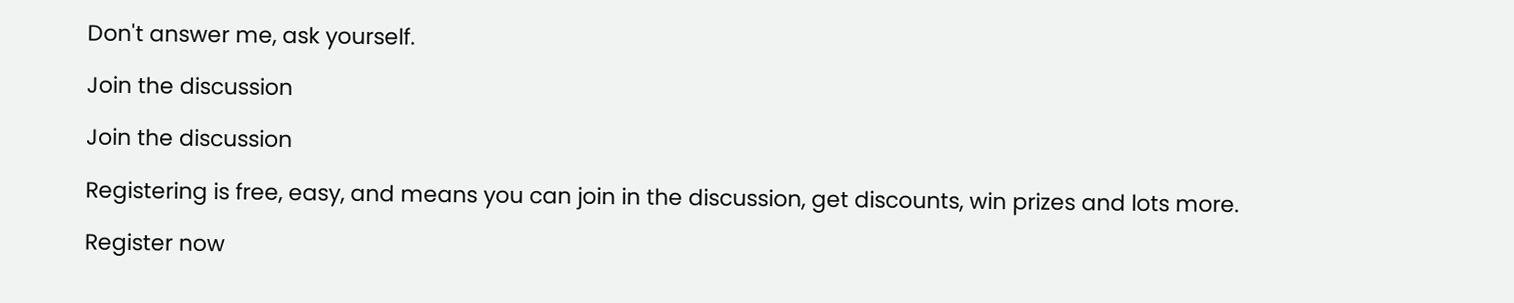Don't answer me, ask yourself.

Join the discussion

Join the discussion

Registering is free, easy, and means you can join in the discussion, get discounts, win prizes and lots more.

Register now